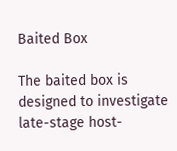Baited Box

The baited box is designed to investigate late-stage host-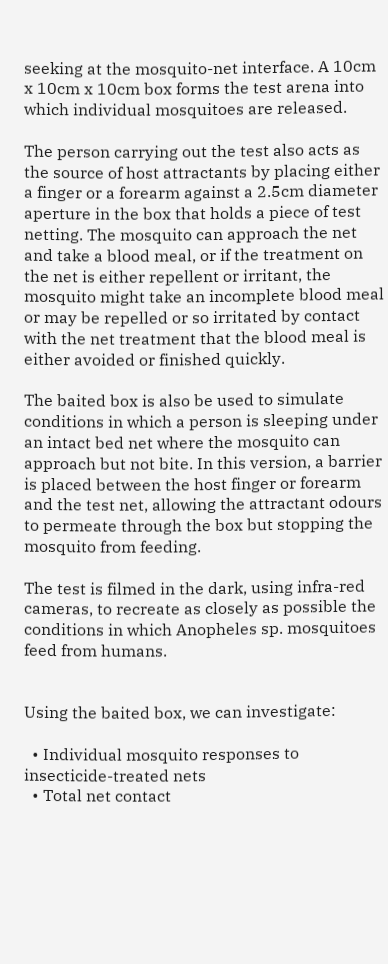seeking at the mosquito-net interface. A 10cm x 10cm x 10cm box forms the test arena into which individual mosquitoes are released.

The person carrying out the test also acts as the source of host attractants by placing either a finger or a forearm against a 2.5cm diameter aperture in the box that holds a piece of test netting. The mosquito can approach the net and take a blood meal, or if the treatment on the net is either repellent or irritant, the mosquito might take an incomplete blood meal or may be repelled or so irritated by contact with the net treatment that the blood meal is either avoided or finished quickly.

The baited box is also be used to simulate conditions in which a person is sleeping under an intact bed net where the mosquito can approach but not bite. In this version, a barrier is placed between the host finger or forearm and the test net, allowing the attractant odours to permeate through the box but stopping the mosquito from feeding.

The test is filmed in the dark, using infra-red cameras, to recreate as closely as possible the conditions in which Anopheles sp. mosquitoes feed from humans.


Using the baited box, we can investigate:

  • Individual mosquito responses to insecticide-treated nets
  • Total net contact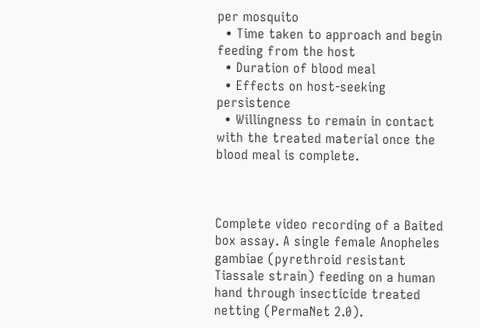per mosquito
  • Time taken to approach and begin feeding from the host
  • Duration of blood meal
  • Effects on host-seeking persistence
  • Willingness to remain in contact with the treated material once the blood meal is complete.



Complete video recording of a Baited box assay. A single female Anopheles gambiae (pyrethroid resistant Tiassale strain) feeding on a human hand through insecticide treated netting (PermaNet 2.0).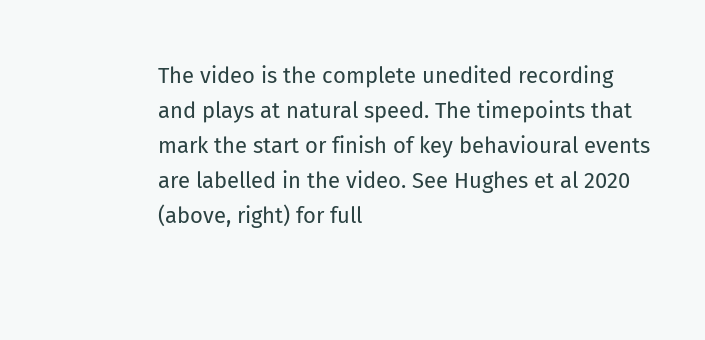The video is the complete unedited recording and plays at natural speed. The timepoints that mark the start or finish of key behavioural events are labelled in the video. See Hughes et al 2020 (above, right) for full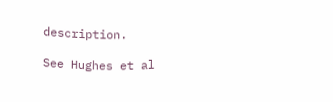description.

See Hughes et al